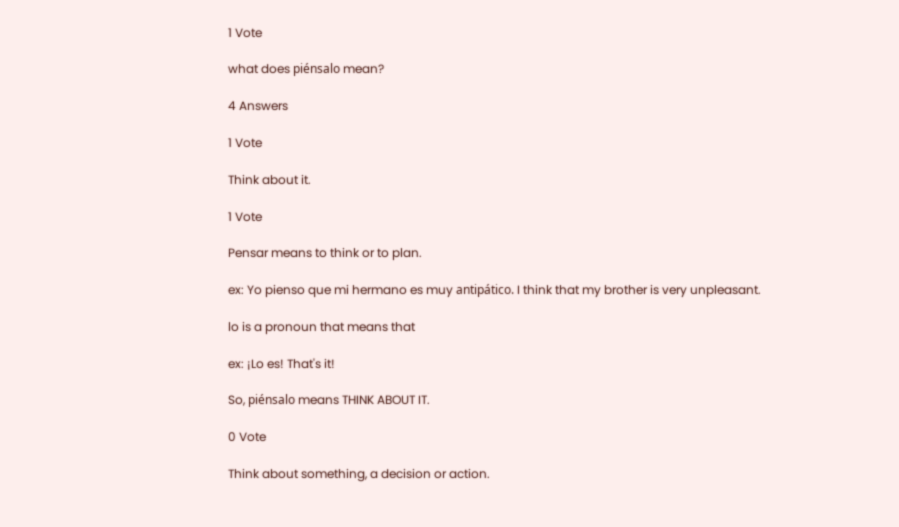1 Vote

what does piénsalo mean?

4 Answers

1 Vote

Think about it.

1 Vote

Pensar means to think or to plan.

ex: Yo pienso que mi hermano es muy antipático. I think that my brother is very unpleasant.

lo is a pronoun that means that

ex: ¡Lo es! That's it!

So, piénsalo means THINK ABOUT IT.

0 Vote

Think about something, a decision or action.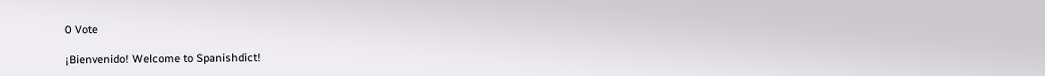0 Vote

¡Bienvenido! Welcome to Spanishdict!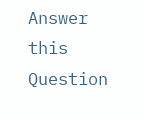Answer this Question